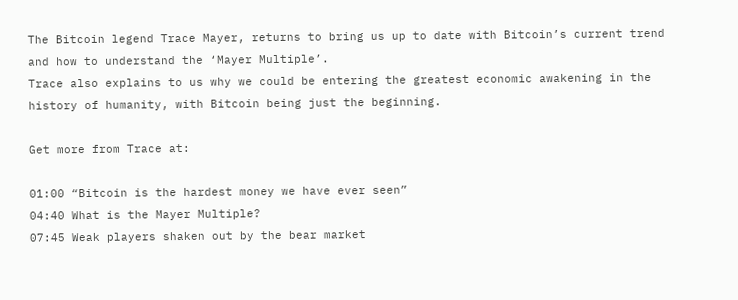The Bitcoin legend Trace Mayer, returns to bring us up to date with Bitcoin’s current trend and how to understand the ‘Mayer Multiple’.
Trace also explains to us why we could be entering the greatest economic awakening in the history of humanity, with Bitcoin being just the beginning.

Get more from Trace at:

01:00 “Bitcoin is the hardest money we have ever seen”
04:40 What is the Mayer Multiple?
07:45 Weak players shaken out by the bear market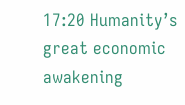17:20 Humanity’s great economic awakening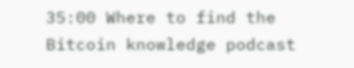35:00 Where to find the Bitcoin knowledge podcast